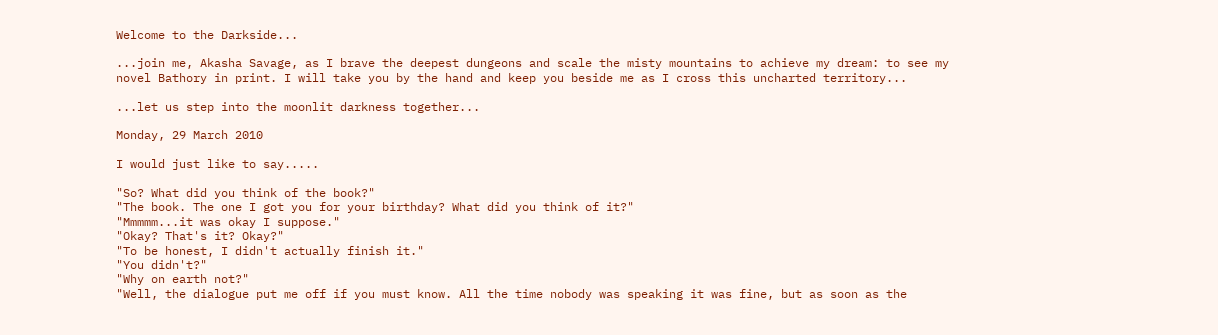Welcome to the Darkside...

...join me, Akasha Savage, as I brave the deepest dungeons and scale the misty mountains to achieve my dream: to see my novel Bathory in print. I will take you by the hand and keep you beside me as I cross this uncharted territory...

...let us step into the moonlit darkness together...

Monday, 29 March 2010

I would just like to say.....

"So? What did you think of the book?"
"The book. The one I got you for your birthday? What did you think of it?"
"Mmmmm...it was okay I suppose."
"Okay? That's it? Okay?"
"To be honest, I didn't actually finish it."
"You didn't?"
"Why on earth not?"
"Well, the dialogue put me off if you must know. All the time nobody was speaking it was fine, but as soon as the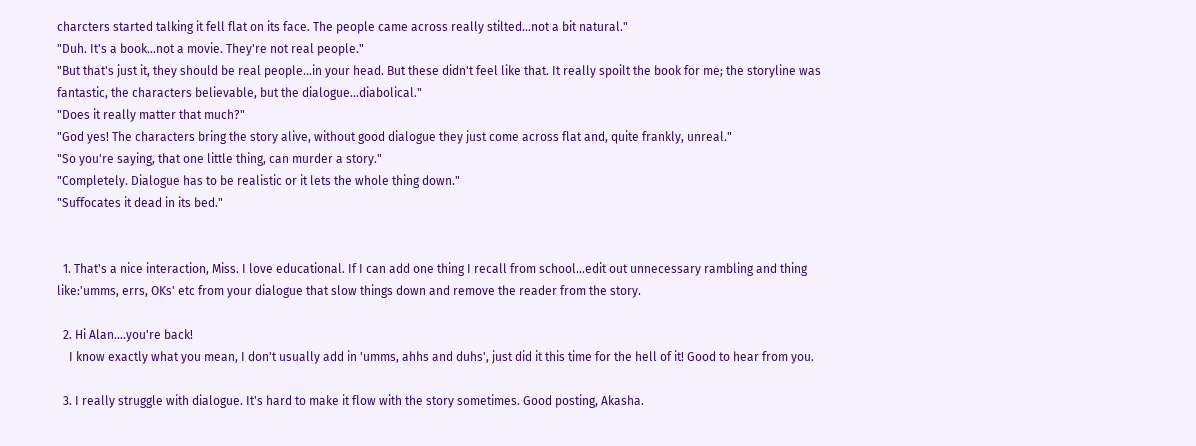charcters started talking it fell flat on its face. The people came across really stilted...not a bit natural."
"Duh. It's a book...not a movie. They're not real people."
"But that's just it, they should be real people...in your head. But these didn't feel like that. It really spoilt the book for me; the storyline was fantastic, the characters believable, but the dialogue...diabolical."
"Does it really matter that much?"
"God yes! The characters bring the story alive, without good dialogue they just come across flat and, quite frankly, unreal."
"So you're saying, that one little thing, can murder a story."
"Completely. Dialogue has to be realistic or it lets the whole thing down."
"Suffocates it dead in its bed."


  1. That's a nice interaction, Miss. I love educational. If I can add one thing I recall from school...edit out unnecessary rambling and thing like:'umms, errs, OKs' etc from your dialogue that slow things down and remove the reader from the story.

  2. Hi Alan....you're back!
    I know exactly what you mean, I don't usually add in 'umms, ahhs and duhs', just did it this time for the hell of it! Good to hear from you.

  3. I really struggle with dialogue. It's hard to make it flow with the story sometimes. Good posting, Akasha.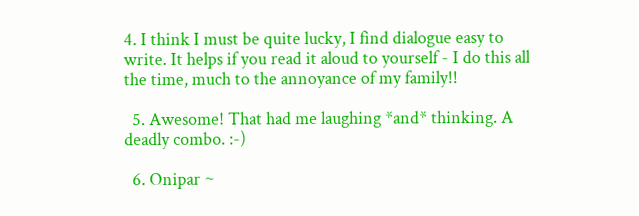4. I think I must be quite lucky, I find dialogue easy to write. It helps if you read it aloud to yourself - I do this all the time, much to the annoyance of my family!!

  5. Awesome! That had me laughing *and* thinking. A deadly combo. :-)

  6. Onipar ~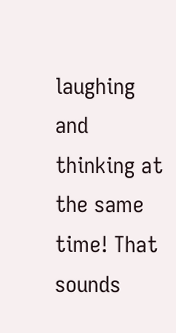laughing and thinking at the same time! That sounds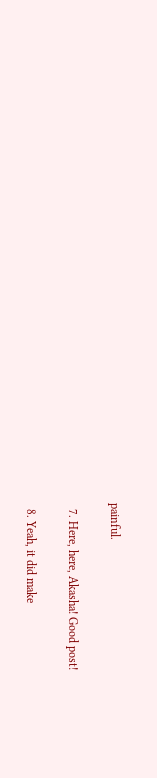painful.

  7. Here, here, Akasha! Good post!

  8. Yeah, it did make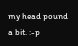my head pound a bit. :-p